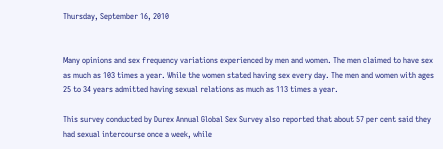Thursday, September 16, 2010


Many opinions and sex frequency variations experienced by men and women. The men claimed to have sex as much as 103 times a year. While the women stated having sex every day. The men and women with ages 25 to 34 years admitted having sexual relations as much as 113 times a year.

This survey conducted by Durex Annual Global Sex Survey also reported that about 57 per cent said they had sexual intercourse once a week, while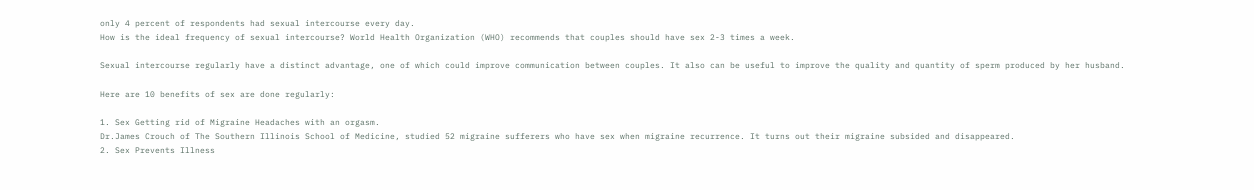only 4 percent of respondents had sexual intercourse every day.
How is the ideal frequency of sexual intercourse? World Health Organization (WHO) recommends that couples should have sex 2-3 times a week.

Sexual intercourse regularly have a distinct advantage, one of which could improve communication between couples. It also can be useful to improve the quality and quantity of sperm produced by her husband.

Here are 10 benefits of sex are done regularly:

1. Sex Getting rid of Migraine Headaches with an orgasm.
Dr.James Crouch of The Southern Illinois School of Medicine, studied 52 migraine sufferers who have sex when migraine recurrence. It turns out their migraine subsided and disappeared.
2. Sex Prevents Illness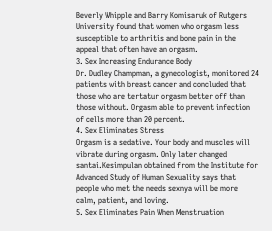Beverly Whipple and Barry Komisaruk of Rutgers University found that women who orgasm less susceptible to arthritis and bone pain in the appeal that often have an orgasm.
3. Sex Increasing Endurance Body
Dr. Dudley Champman, a gynecologist, monitored 24 patients with breast cancer and concluded that those who are tertatur orgasm better off than those without. Orgasm able to prevent infection of cells more than 20 percent.
4. Sex Eliminates Stress
Orgasm is a sedative. Your body and muscles will vibrate during orgasm. Only later changed santai.Kesimpulan obtained from the Institute for Advanced Study of Human Sexuality says that people who met the needs sexnya will be more calm, patient, and loving.
5. Sex Eliminates Pain When Menstruation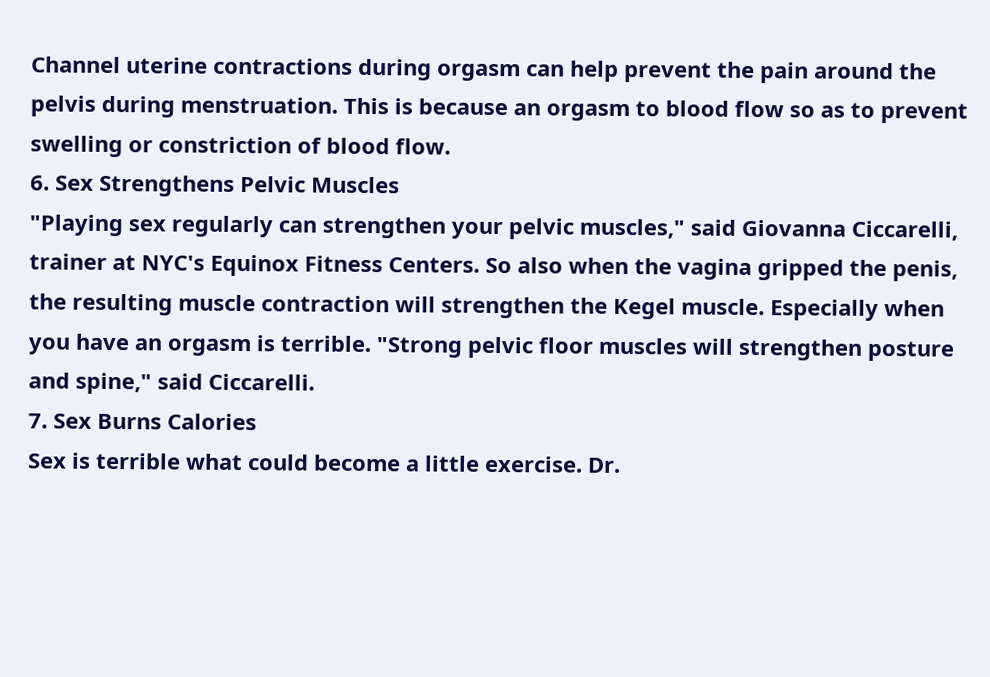Channel uterine contractions during orgasm can help prevent the pain around the pelvis during menstruation. This is because an orgasm to blood flow so as to prevent swelling or constriction of blood flow.
6. Sex Strengthens Pelvic Muscles
"Playing sex regularly can strengthen your pelvic muscles," said Giovanna Ciccarelli, trainer at NYC's Equinox Fitness Centers. So also when the vagina gripped the penis, the resulting muscle contraction will strengthen the Kegel muscle. Especially when you have an orgasm is terrible. "Strong pelvic floor muscles will strengthen posture and spine," said Ciccarelli.
7. Sex Burns Calories
Sex is terrible what could become a little exercise. Dr.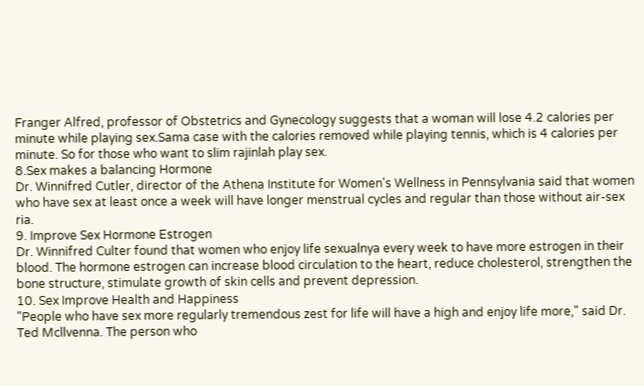Franger Alfred, professor of Obstetrics and Gynecology suggests that a woman will lose 4.2 calories per minute while playing sex.Sama case with the calories removed while playing tennis, which is 4 calories per minute. So for those who want to slim rajinlah play sex.
8.Sex makes a balancing Hormone
Dr. Winnifred Cutler, director of the Athena Institute for Women's Wellness in Pennsylvania said that women who have sex at least once a week will have longer menstrual cycles and regular than those without air-sex ria.
9. Improve Sex Hormone Estrogen
Dr. Winnifred Culter found that women who enjoy life sexualnya every week to have more estrogen in their blood. The hormone estrogen can increase blood circulation to the heart, reduce cholesterol, strengthen the bone structure, stimulate growth of skin cells and prevent depression.
10. Sex Improve Health and Happiness
"People who have sex more regularly tremendous zest for life will have a high and enjoy life more," said Dr. Ted Mcllvenna. The person who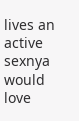lives an active sexnya would love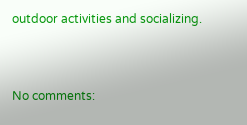outdoor activities and socializing.


No comments: